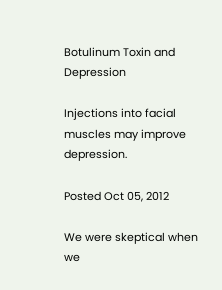Botulinum Toxin and Depression

Injections into facial muscles may improve depression.

Posted Oct 05, 2012

We were skeptical when we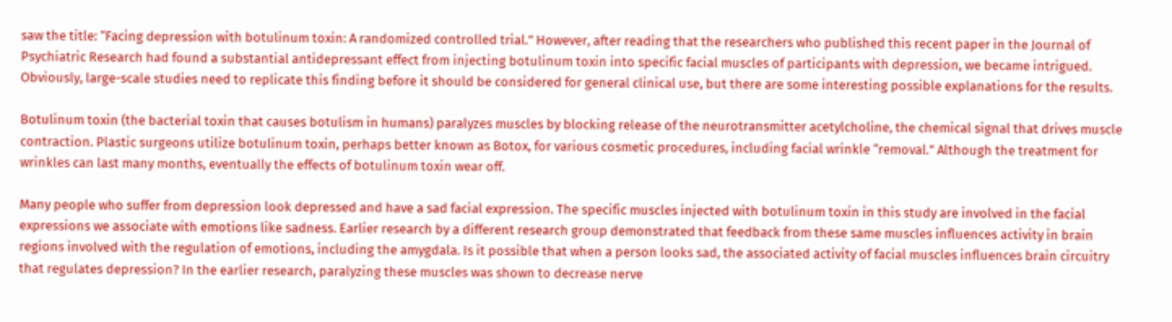saw the title: “Facing depression with botulinum toxin: A randomized controlled trial.” However, after reading that the researchers who published this recent paper in the Journal of Psychiatric Research had found a substantial antidepressant effect from injecting botulinum toxin into specific facial muscles of participants with depression, we became intrigued. Obviously, large-scale studies need to replicate this finding before it should be considered for general clinical use, but there are some interesting possible explanations for the results.

Botulinum toxin (the bacterial toxin that causes botulism in humans) paralyzes muscles by blocking release of the neurotransmitter acetylcholine, the chemical signal that drives muscle contraction. Plastic surgeons utilize botulinum toxin, perhaps better known as Botox, for various cosmetic procedures, including facial wrinkle “removal.” Although the treatment for wrinkles can last many months, eventually the effects of botulinum toxin wear off.

Many people who suffer from depression look depressed and have a sad facial expression. The specific muscles injected with botulinum toxin in this study are involved in the facial expressions we associate with emotions like sadness. Earlier research by a different research group demonstrated that feedback from these same muscles influences activity in brain regions involved with the regulation of emotions, including the amygdala. Is it possible that when a person looks sad, the associated activity of facial muscles influences brain circuitry that regulates depression? In the earlier research, paralyzing these muscles was shown to decrease nerve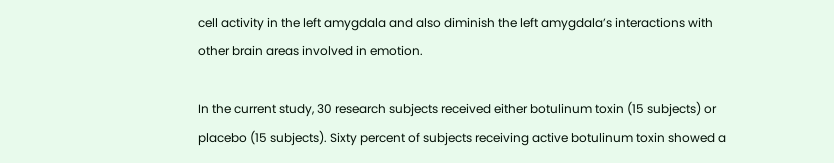cell activity in the left amygdala and also diminish the left amygdala’s interactions with other brain areas involved in emotion.

In the current study, 30 research subjects received either botulinum toxin (15 subjects) or placebo (15 subjects). Sixty percent of subjects receiving active botulinum toxin showed a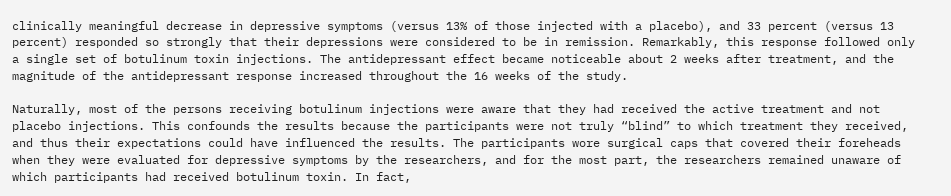clinically meaningful decrease in depressive symptoms (versus 13% of those injected with a placebo), and 33 percent (versus 13 percent) responded so strongly that their depressions were considered to be in remission. Remarkably, this response followed only a single set of botulinum toxin injections. The antidepressant effect became noticeable about 2 weeks after treatment, and the magnitude of the antidepressant response increased throughout the 16 weeks of the study.

Naturally, most of the persons receiving botulinum injections were aware that they had received the active treatment and not placebo injections. This confounds the results because the participants were not truly “blind” to which treatment they received, and thus their expectations could have influenced the results. The participants wore surgical caps that covered their foreheads when they were evaluated for depressive symptoms by the researchers, and for the most part, the researchers remained unaware of which participants had received botulinum toxin. In fact,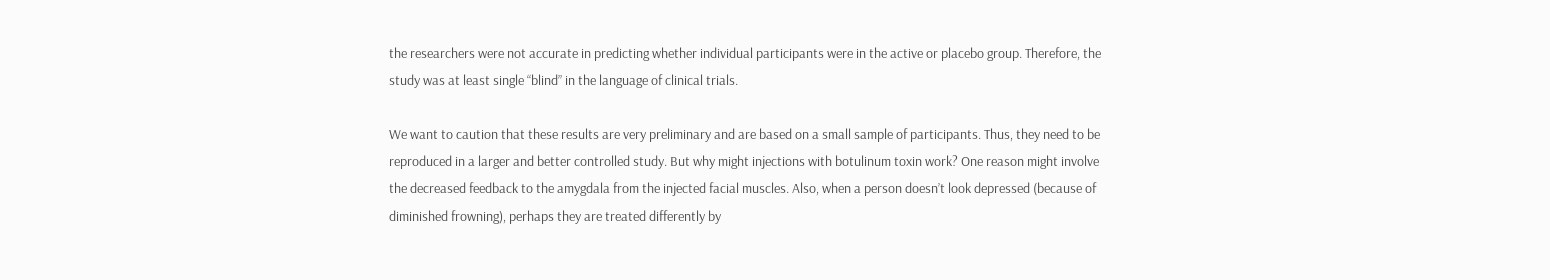the researchers were not accurate in predicting whether individual participants were in the active or placebo group. Therefore, the study was at least single “blind” in the language of clinical trials.

We want to caution that these results are very preliminary and are based on a small sample of participants. Thus, they need to be reproduced in a larger and better controlled study. But why might injections with botulinum toxin work? One reason might involve the decreased feedback to the amygdala from the injected facial muscles. Also, when a person doesn’t look depressed (because of diminished frowning), perhaps they are treated differently by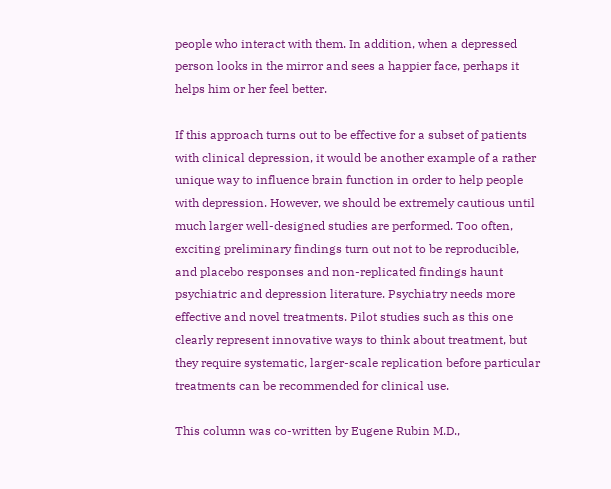people who interact with them. In addition, when a depressed person looks in the mirror and sees a happier face, perhaps it helps him or her feel better.

If this approach turns out to be effective for a subset of patients with clinical depression, it would be another example of a rather unique way to influence brain function in order to help people with depression. However, we should be extremely cautious until much larger well-designed studies are performed. Too often, exciting preliminary findings turn out not to be reproducible, and placebo responses and non-replicated findings haunt psychiatric and depression literature. Psychiatry needs more effective and novel treatments. Pilot studies such as this one clearly represent innovative ways to think about treatment, but they require systematic, larger-scale replication before particular treatments can be recommended for clinical use.

This column was co-written by Eugene Rubin M.D.,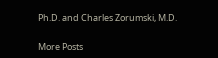Ph.D. and Charles Zorumski, M.D.

More Posts